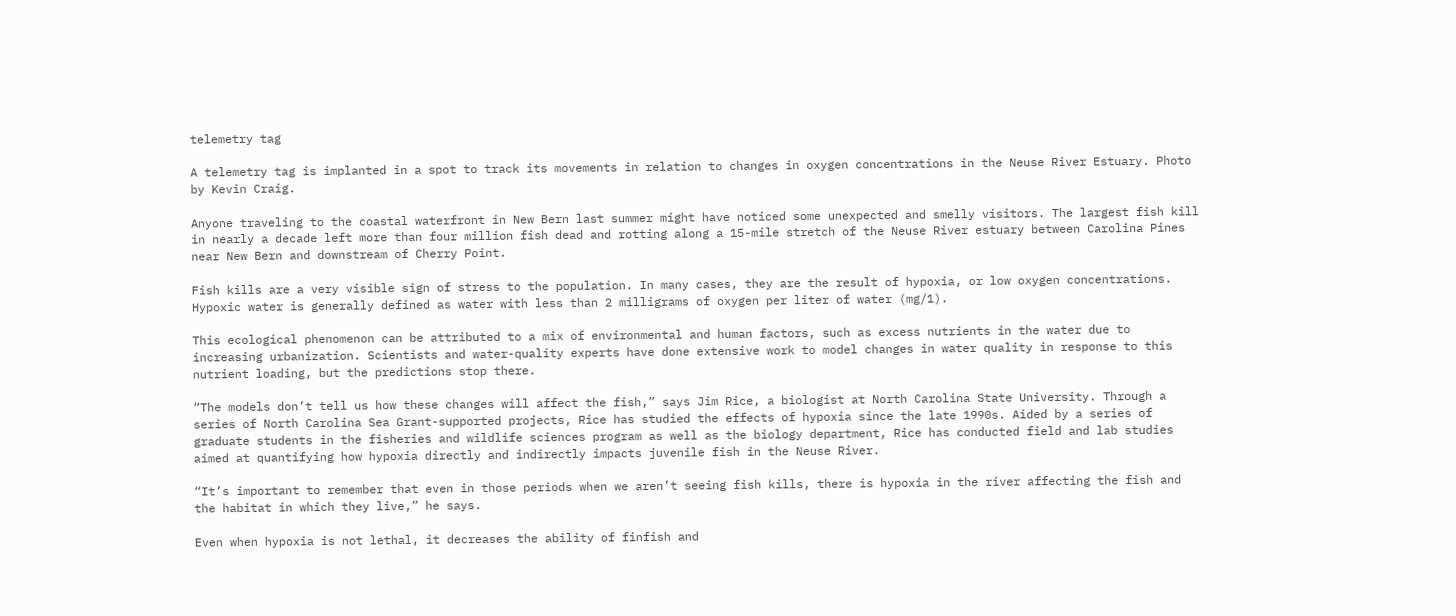telemetry tag

A telemetry tag is implanted in a spot to track its movements in relation to changes in oxygen concentrations in the Neuse River Estuary. Photo by Kevin Craig.

Anyone traveling to the coastal waterfront in New Bern last summer might have noticed some unexpected and smelly visitors. The largest fish kill in nearly a decade left more than four million fish dead and rotting along a 15-mile stretch of the Neuse River estuary between Carolina Pines near New Bern and downstream of Cherry Point.

Fish kills are a very visible sign of stress to the population. In many cases, they are the result of hypoxia, or low oxygen concentrations. Hypoxic water is generally defined as water with less than 2 milligrams of oxygen per liter of water (mg/1).

This ecological phenomenon can be attributed to a mix of environmental and human factors, such as excess nutrients in the water due to increasing urbanization. Scientists and water-quality experts have done extensive work to model changes in water quality in response to this nutrient loading, but the predictions stop there.

“The models don’t tell us how these changes will affect the fish,” says Jim Rice, a biologist at North Carolina State University. Through a series of North Carolina Sea Grant-supported projects, Rice has studied the effects of hypoxia since the late 1990s. Aided by a series of graduate students in the fisheries and wildlife sciences program as well as the biology department, Rice has conducted field and lab studies aimed at quantifying how hypoxia directly and indirectly impacts juvenile fish in the Neuse River.

“It’s important to remember that even in those periods when we aren’t seeing fish kills, there is hypoxia in the river affecting the fish and the habitat in which they live,” he says.

Even when hypoxia is not lethal, it decreases the ability of finfish and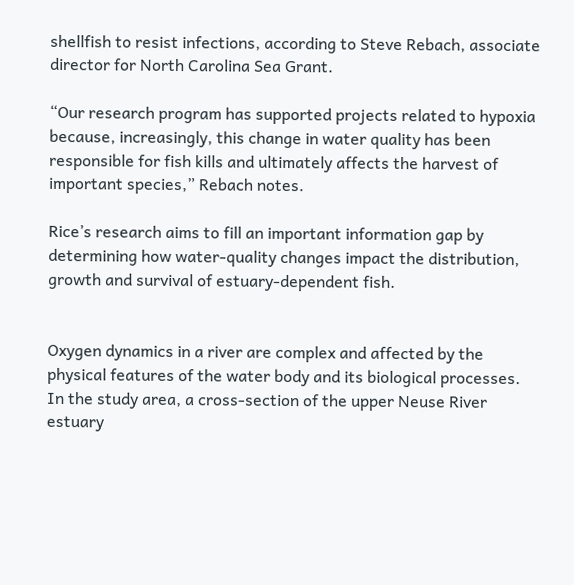shellfish to resist infections, according to Steve Rebach, associate director for North Carolina Sea Grant.

“Our research program has supported projects related to hypoxia because, increasingly, this change in water quality has been responsible for fish kills and ultimately affects the harvest of important species,” Rebach notes.

Rice’s research aims to fill an important information gap by determining how water-quality changes impact the distribution, growth and survival of estuary-dependent fish.


Oxygen dynamics in a river are complex and affected by the physical features of the water body and its biological processes. In the study area, a cross-section of the upper Neuse River estuary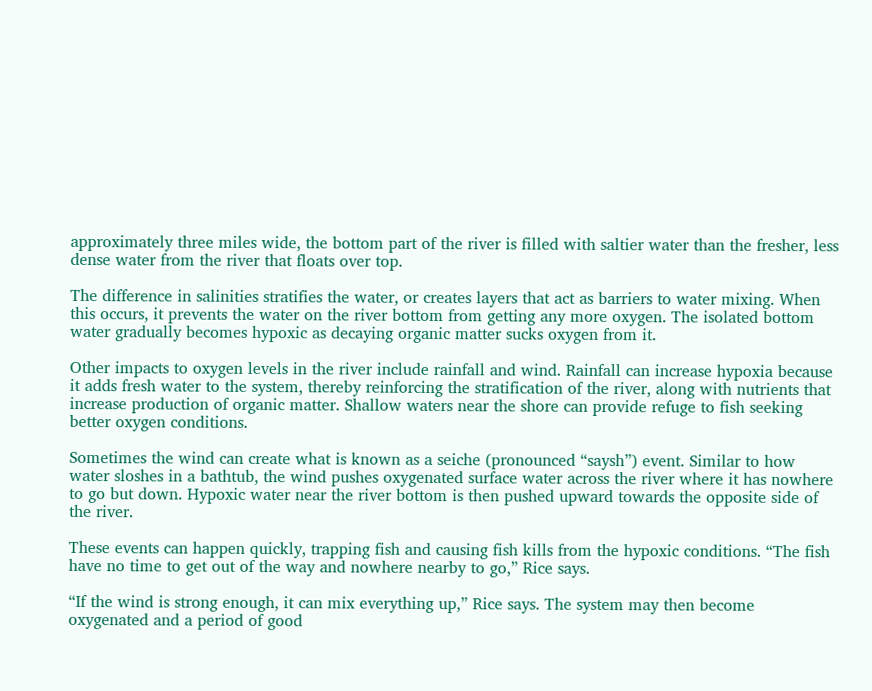approximately three miles wide, the bottom part of the river is filled with saltier water than the fresher, less dense water from the river that floats over top.

The difference in salinities stratifies the water, or creates layers that act as barriers to water mixing. When this occurs, it prevents the water on the river bottom from getting any more oxygen. The isolated bottom water gradually becomes hypoxic as decaying organic matter sucks oxygen from it.

Other impacts to oxygen levels in the river include rainfall and wind. Rainfall can increase hypoxia because it adds fresh water to the system, thereby reinforcing the stratification of the river, along with nutrients that increase production of organic matter. Shallow waters near the shore can provide refuge to fish seeking better oxygen conditions.

Sometimes the wind can create what is known as a seiche (pronounced “saysh”) event. Similar to how water sloshes in a bathtub, the wind pushes oxygenated surface water across the river where it has nowhere to go but down. Hypoxic water near the river bottom is then pushed upward towards the opposite side of the river.

These events can happen quickly, trapping fish and causing fish kills from the hypoxic conditions. “The fish have no time to get out of the way and nowhere nearby to go,” Rice says.

“If the wind is strong enough, it can mix everything up,” Rice says. The system may then become oxygenated and a period of good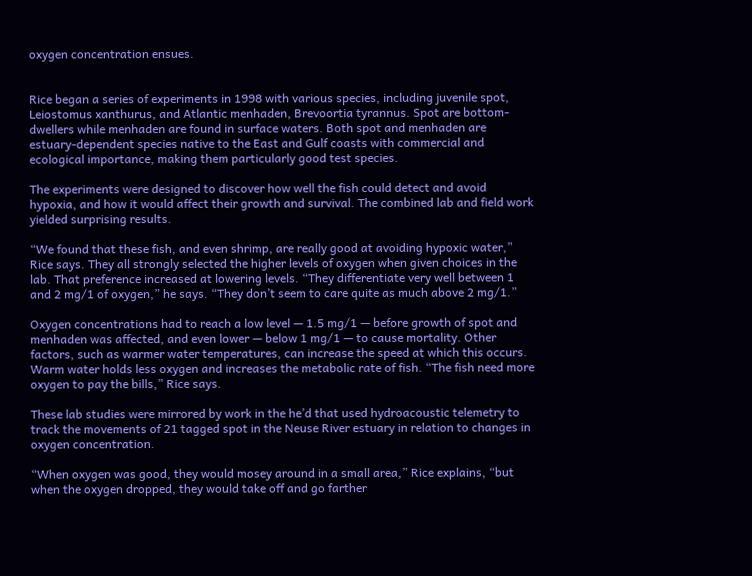oxygen concentration ensues.


Rice began a series of experiments in 1998 with various species, including juvenile spot, Leiostomus xanthurus, and Atlantic menhaden, Brevoortia tyrannus. Spot are bottom-dwellers while menhaden are found in surface waters. Both spot and menhaden are estuary-dependent species native to the East and Gulf coasts with commercial and ecological importance, making them particularly good test species.

The experiments were designed to discover how well the fish could detect and avoid hypoxia, and how it would affect their growth and survival. The combined lab and field work yielded surprising results.

“We found that these fish, and even shrimp, are really good at avoiding hypoxic water,” Rice says. They all strongly selected the higher levels of oxygen when given choices in the lab. That preference increased at lowering levels. “They differentiate very well between 1 and 2 mg/1 of oxygen,” he says. “They don’t seem to care quite as much above 2 mg/1.”

Oxygen concentrations had to reach a low level — 1.5 mg/1 — before growth of spot and menhaden was affected, and even lower — below 1 mg/1 — to cause mortality. Other factors, such as warmer water temperatures, can increase the speed at which this occurs. Warm water holds less oxygen and increases the metabolic rate of fish. “The fish need more oxygen to pay the bills,” Rice says.

These lab studies were mirrored by work in the he’d that used hydroacoustic telemetry to track the movements of 21 tagged spot in the Neuse River estuary in relation to changes in oxygen concentration.

“When oxygen was good, they would mosey around in a small area,” Rice explains, “but when the oxygen dropped, they would take off and go farther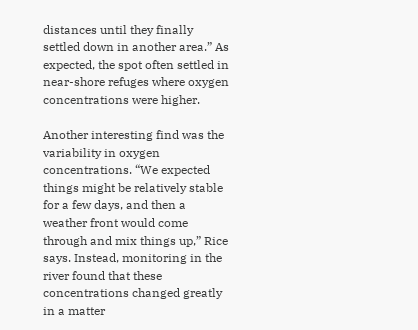distances until they finally settled down in another area.” As expected, the spot often settled in near-shore refuges where oxygen concentrations were higher.

Another interesting find was the variability in oxygen concentrations. “We expected things might be relatively stable for a few days, and then a weather front would come through and mix things up,” Rice says. Instead, monitoring in the river found that these concentrations changed greatly in a matter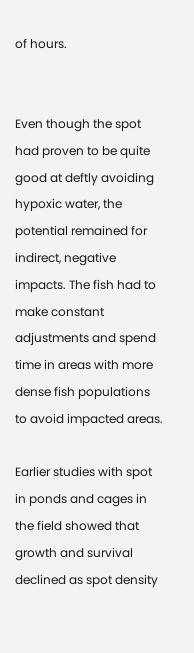of hours.


Even though the spot had proven to be quite good at deftly avoiding hypoxic water, the potential remained for indirect, negative impacts. The fish had to make constant adjustments and spend time in areas with more dense fish populations to avoid impacted areas.

Earlier studies with spot in ponds and cages in the field showed that growth and survival declined as spot density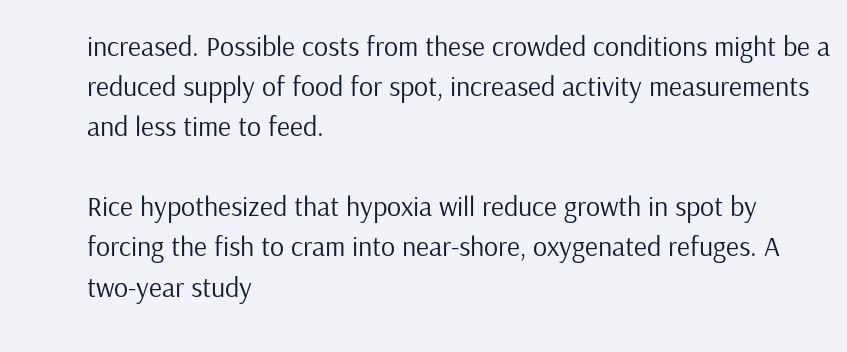increased. Possible costs from these crowded conditions might be a reduced supply of food for spot, increased activity measurements and less time to feed.

Rice hypothesized that hypoxia will reduce growth in spot by forcing the fish to cram into near-shore, oxygenated refuges. A two-year study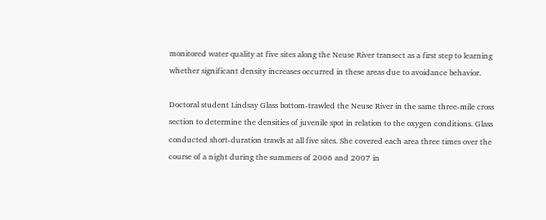monitored water quality at five sites along the Neuse River transect as a first step to learning whether significant density increases occurred in these areas due to avoidance behavior.

Doctoral student Lindsay Glass bottom-trawled the Neuse River in the same three-mile cross section to determine the densities of juvenile spot in relation to the oxygen conditions. Glass conducted short-duration trawls at all five sites. She covered each area three times over the course of a night during the summers of 2006 and 2007 in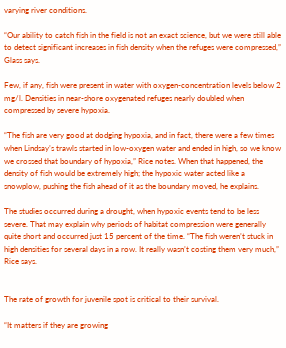varying river conditions.

“Our ability to catch fish in the field is not an exact science, but we were still able to detect significant increases in fish density when the refuges were compressed,” Glass says.

Few, if any, fish were present in water with oxygen-concentration levels below 2 mg/l. Densities in near-shore oxygenated refuges nearly doubled when compressed by severe hypoxia.

“The fish are very good at dodging hypoxia, and in fact, there were a few times when Lindsay’s trawls started in low-oxygen water and ended in high, so we know we crossed that boundary of hypoxia,” Rice notes. When that happened, the density of fish would be extremely high; the hypoxic water acted like a snowplow, pushing the fish ahead of it as the boundary moved, he explains.

The studies occurred during a drought, when hypoxic events tend to be less severe. That may explain why periods of habitat compression were generally quite short and occurred just 15 percent of the time. “The fish weren’t stuck in high densities for several days in a row. It really wasn’t costing them very much,” Rice says.


The rate of growth for juvenile spot is critical to their survival.

“It matters if they are growing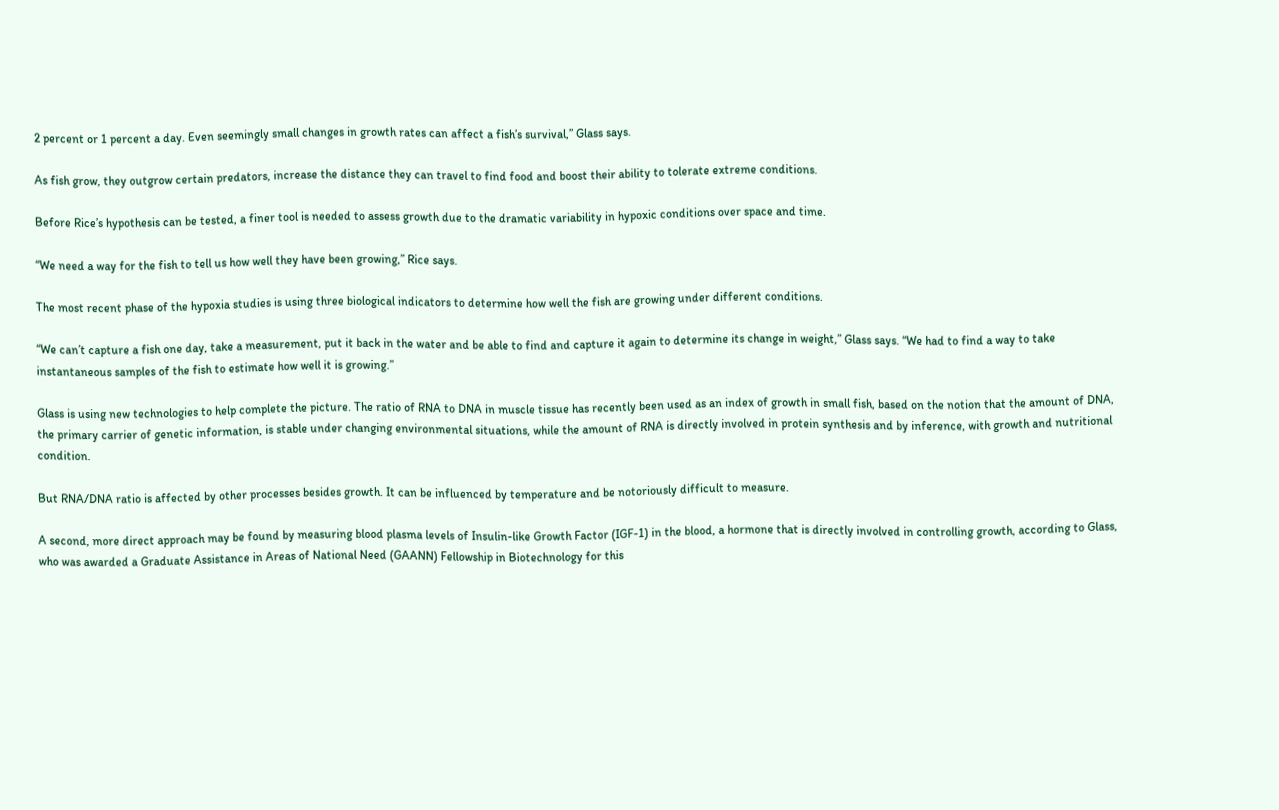2 percent or 1 percent a day. Even seemingly small changes in growth rates can affect a fish’s survival,” Glass says.

As fish grow, they outgrow certain predators, increase the distance they can travel to find food and boost their ability to tolerate extreme conditions.

Before Rice’s hypothesis can be tested, a finer tool is needed to assess growth due to the dramatic variability in hypoxic conditions over space and time.

“We need a way for the fish to tell us how well they have been growing,” Rice says.

The most recent phase of the hypoxia studies is using three biological indicators to determine how well the fish are growing under different conditions.

“We can’t capture a fish one day, take a measurement, put it back in the water and be able to find and capture it again to determine its change in weight,” Glass says. “We had to find a way to take instantaneous samples of the fish to estimate how well it is growing.”

Glass is using new technologies to help complete the picture. The ratio of RNA to DNA in muscle tissue has recently been used as an index of growth in small fish, based on the notion that the amount of DNA, the primary carrier of genetic information, is stable under changing environmental situations, while the amount of RNA is directly involved in protein synthesis and by inference, with growth and nutritional condition.

But RNA/DNA ratio is affected by other processes besides growth. It can be influenced by temperature and be notoriously difficult to measure.

A second, more direct approach may be found by measuring blood plasma levels of Insulin-like Growth Factor (IGF-1) in the blood, a hormone that is directly involved in controlling growth, according to Glass, who was awarded a Graduate Assistance in Areas of National Need (GAANN) Fellowship in Biotechnology for this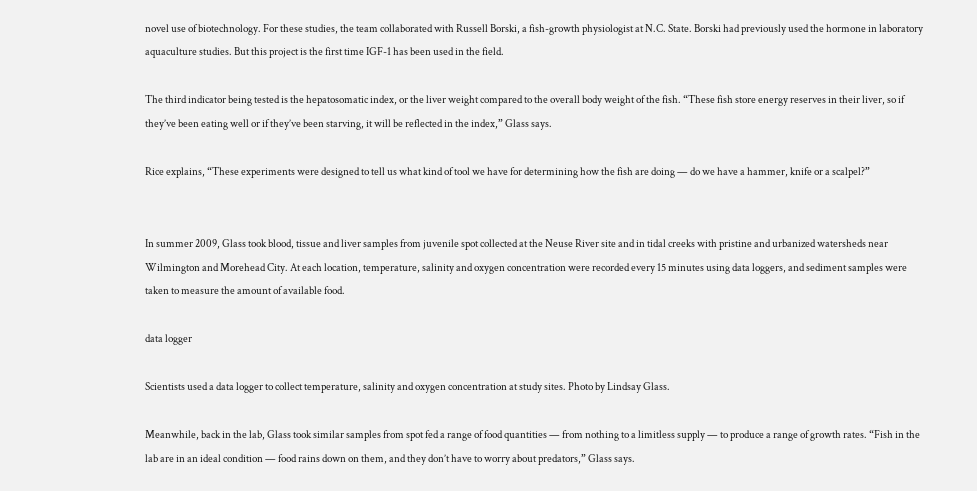novel use of biotechnology. For these studies, the team collaborated with Russell Borski, a fish-growth physiologist at N.C. State. Borski had previously used the hormone in laboratory aquaculture studies. But this project is the first time IGF-1 has been used in the field.

The third indicator being tested is the hepatosomatic index, or the liver weight compared to the overall body weight of the fish. “These fish store energy reserves in their liver, so if they’ve been eating well or if they’ve been starving, it will be reflected in the index,” Glass says.

Rice explains, “These experiments were designed to tell us what kind of tool we have for determining how the fish are doing — do we have a hammer, knife or a scalpel?”


In summer 2009, Glass took blood, tissue and liver samples from juvenile spot collected at the Neuse River site and in tidal creeks with pristine and urbanized watersheds near Wilmington and Morehead City. At each location, temperature, salinity and oxygen concentration were recorded every 15 minutes using data loggers, and sediment samples were taken to measure the amount of available food.

data logger

Scientists used a data logger to collect temperature, salinity and oxygen concentration at study sites. Photo by Lindsay Glass.

Meanwhile, back in the lab, Glass took similar samples from spot fed a range of food quantities — from nothing to a limitless supply — to produce a range of growth rates. “Fish in the lab are in an ideal condition — food rains down on them, and they don’t have to worry about predators,” Glass says.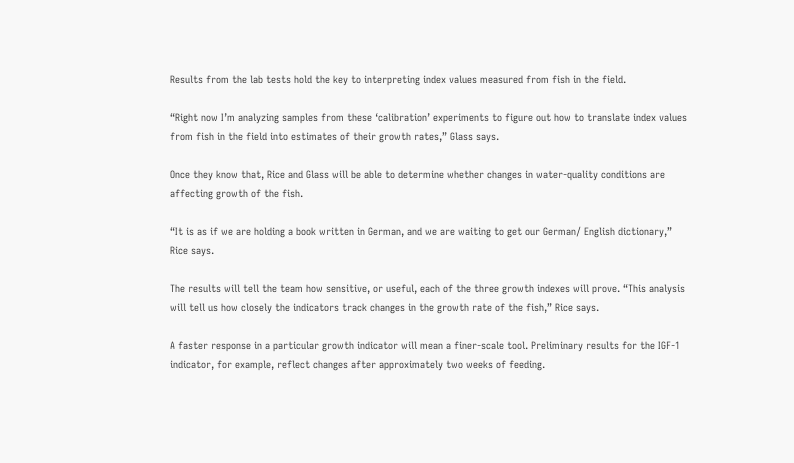Results from the lab tests hold the key to interpreting index values measured from fish in the field.

“Right now I’m analyzing samples from these ‘calibration’ experiments to figure out how to translate index values from fish in the field into estimates of their growth rates,” Glass says.

Once they know that, Rice and Glass will be able to determine whether changes in water-quality conditions are affecting growth of the fish.

“It is as if we are holding a book written in German, and we are waiting to get our German/ English dictionary,” Rice says.

The results will tell the team how sensitive, or useful, each of the three growth indexes will prove. “This analysis will tell us how closely the indicators track changes in the growth rate of the fish,” Rice says.

A faster response in a particular growth indicator will mean a finer-scale tool. Preliminary results for the IGF-1 indicator, for example, reflect changes after approximately two weeks of feeding.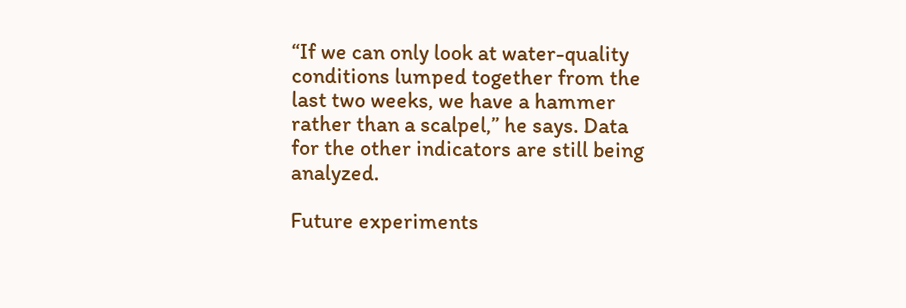“If we can only look at water-quality conditions lumped together from the last two weeks, we have a hammer rather than a scalpel,” he says. Data for the other indicators are still being analyzed.

Future experiments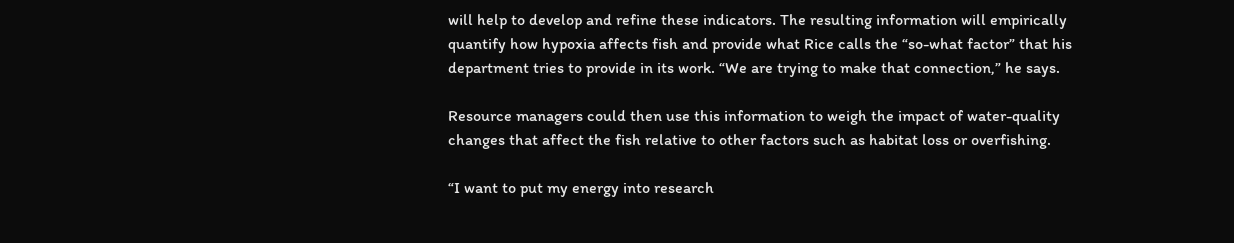will help to develop and refine these indicators. The resulting information will empirically quantify how hypoxia affects fish and provide what Rice calls the “so-what factor” that his department tries to provide in its work. “We are trying to make that connection,” he says.

Resource managers could then use this information to weigh the impact of water-quality changes that affect the fish relative to other factors such as habitat loss or overfishing.

“I want to put my energy into research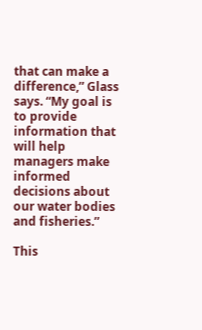that can make a difference,” Glass says. “My goal is to provide information that will help managers make informed decisions about our water bodies and fisheries.”

This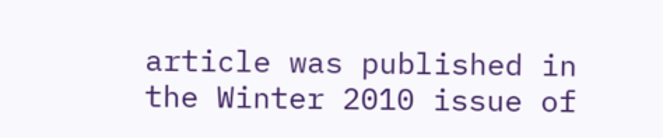article was published in the Winter 2010 issue of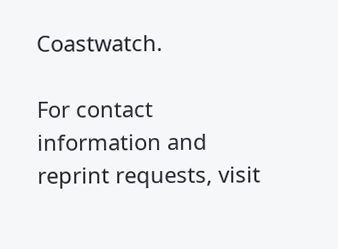Coastwatch.

For contact information and reprint requests, visit